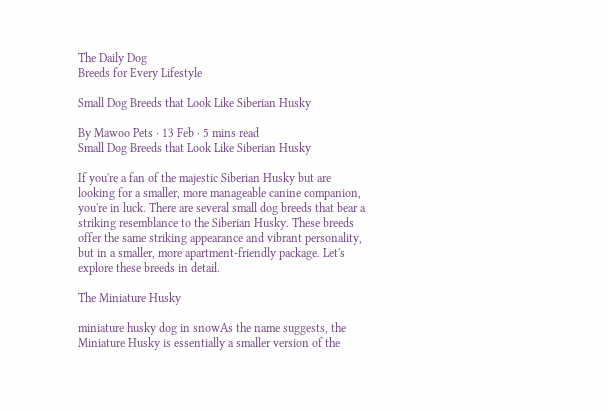The Daily Dog
Breeds for Every Lifestyle

Small Dog Breeds that Look Like Siberian Husky

By Mawoo Pets · 13 Feb · 5 mins read
Small Dog Breeds that Look Like Siberian Husky

If you're a fan of the majestic Siberian Husky but are looking for a smaller, more manageable canine companion, you're in luck. There are several small dog breeds that bear a striking resemblance to the Siberian Husky. These breeds offer the same striking appearance and vibrant personality, but in a smaller, more apartment-friendly package. Let's explore these breeds in detail.

The Miniature Husky

miniature husky dog in snowAs the name suggests, the Miniature Husky is essentially a smaller version of the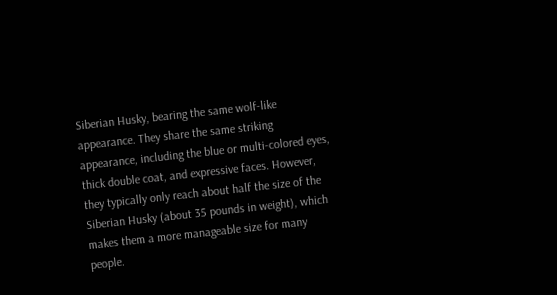Siberian Husky, bearing the same wolf-like appearance. They share the same striking appearance, including the blue or multi-colored eyes, thick double coat, and expressive faces. However, they typically only reach about half the size of the Siberian Husky (about 35 pounds in weight), which makes them a more manageable size for many people.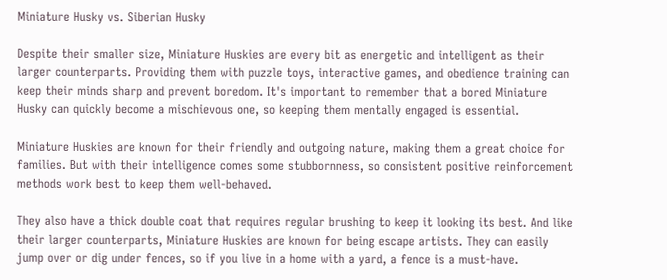Miniature Husky vs. Siberian Husky

Despite their smaller size, Miniature Huskies are every bit as energetic and intelligent as their larger counterparts. Providing them with puzzle toys, interactive games, and obedience training can keep their minds sharp and prevent boredom. It's important to remember that a bored Miniature Husky can quickly become a mischievous one, so keeping them mentally engaged is essential.

Miniature Huskies are known for their friendly and outgoing nature, making them a great choice for families. But with their intelligence comes some stubbornness, so consistent positive reinforcement methods work best to keep them well-behaved.

They also have a thick double coat that requires regular brushing to keep it looking its best. And like their larger counterparts, Miniature Huskies are known for being escape artists. They can easily jump over or dig under fences, so if you live in a home with a yard, a fence is a must-have.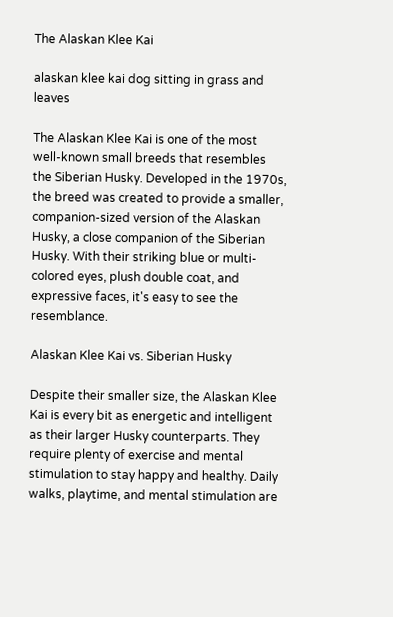The Alaskan Klee Kai

alaskan klee kai dog sitting in grass and leaves

The Alaskan Klee Kai is one of the most well-known small breeds that resembles the Siberian Husky. Developed in the 1970s, the breed was created to provide a smaller, companion-sized version of the Alaskan Husky, a close companion of the Siberian Husky. With their striking blue or multi-colored eyes, plush double coat, and expressive faces, it's easy to see the resemblance.

Alaskan Klee Kai vs. Siberian Husky

Despite their smaller size, the Alaskan Klee Kai is every bit as energetic and intelligent as their larger Husky counterparts. They require plenty of exercise and mental stimulation to stay happy and healthy. Daily walks, playtime, and mental stimulation are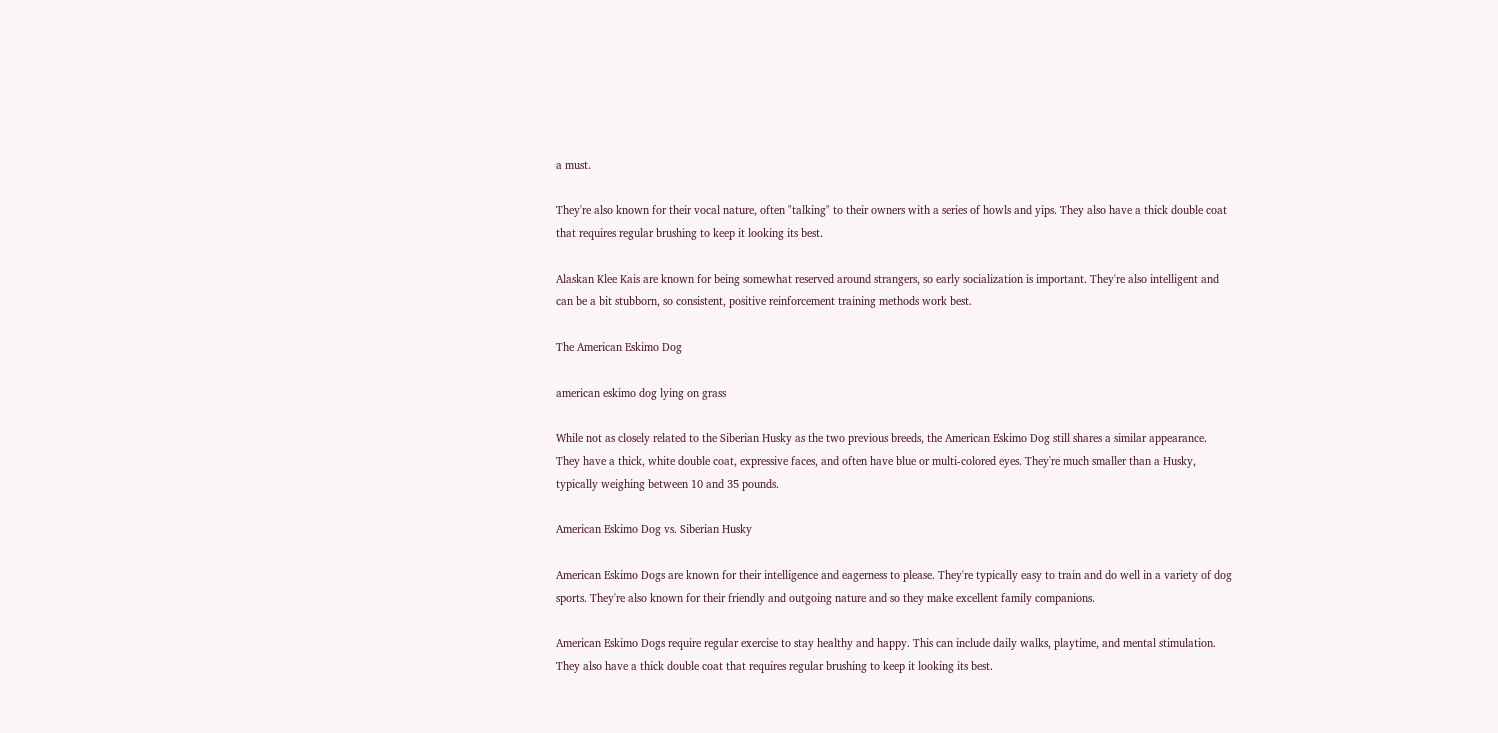a must.

They're also known for their vocal nature, often "talking" to their owners with a series of howls and yips. They also have a thick double coat that requires regular brushing to keep it looking its best.

Alaskan Klee Kais are known for being somewhat reserved around strangers, so early socialization is important. They're also intelligent and can be a bit stubborn, so consistent, positive reinforcement training methods work best.

The American Eskimo Dog

american eskimo dog lying on grass

While not as closely related to the Siberian Husky as the two previous breeds, the American Eskimo Dog still shares a similar appearance. They have a thick, white double coat, expressive faces, and often have blue or multi-colored eyes. They're much smaller than a Husky, typically weighing between 10 and 35 pounds.

American Eskimo Dog vs. Siberian Husky

American Eskimo Dogs are known for their intelligence and eagerness to please. They're typically easy to train and do well in a variety of dog sports. They're also known for their friendly and outgoing nature and so they make excellent family companions.

American Eskimo Dogs require regular exercise to stay healthy and happy. This can include daily walks, playtime, and mental stimulation. They also have a thick double coat that requires regular brushing to keep it looking its best.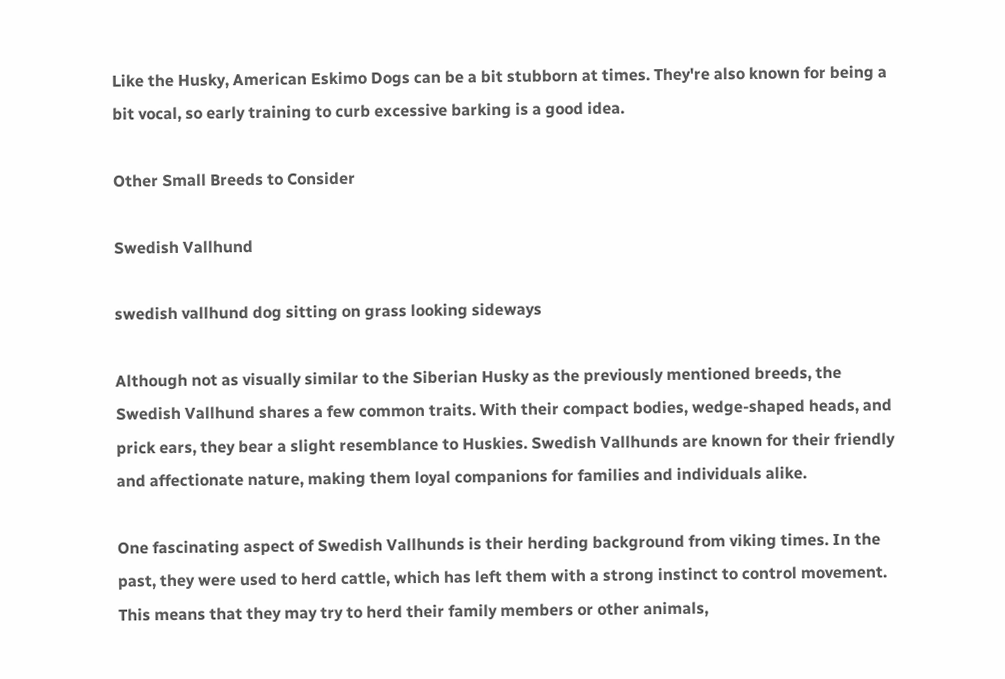Like the Husky, American Eskimo Dogs can be a bit stubborn at times. They're also known for being a bit vocal, so early training to curb excessive barking is a good idea.

Other Small Breeds to Consider

Swedish Vallhund

swedish vallhund dog sitting on grass looking sideways

Although not as visually similar to the Siberian Husky as the previously mentioned breeds, the Swedish Vallhund shares a few common traits. With their compact bodies, wedge-shaped heads, and prick ears, they bear a slight resemblance to Huskies. Swedish Vallhunds are known for their friendly and affectionate nature, making them loyal companions for families and individuals alike.

One fascinating aspect of Swedish Vallhunds is their herding background from viking times. In the past, they were used to herd cattle, which has left them with a strong instinct to control movement. This means that they may try to herd their family members or other animals,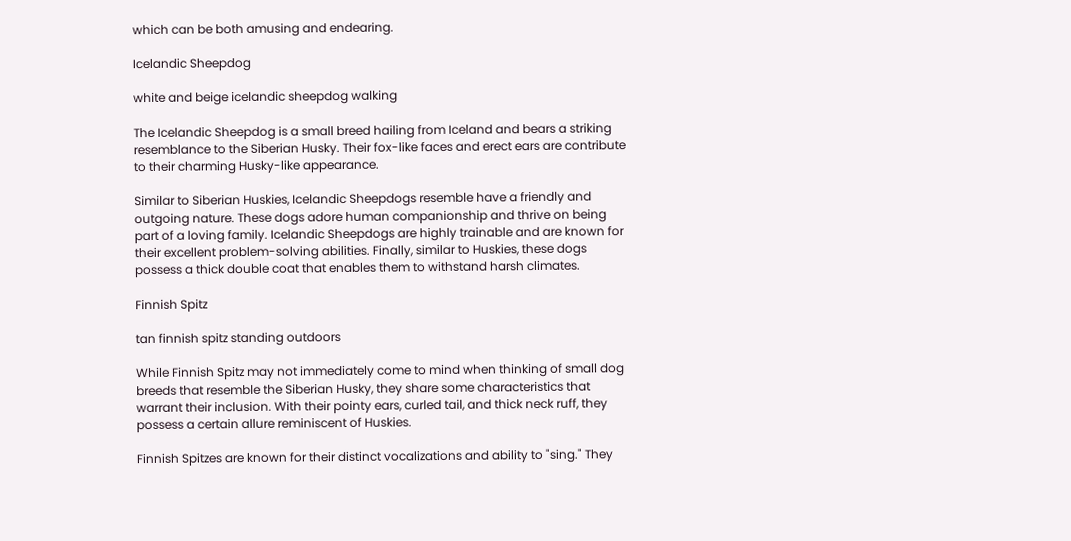which can be both amusing and endearing.

Icelandic Sheepdog

white and beige icelandic sheepdog walking

The Icelandic Sheepdog is a small breed hailing from Iceland and bears a striking resemblance to the Siberian Husky. Their fox-like faces and erect ears are contribute to their charming Husky-like appearance.

Similar to Siberian Huskies, Icelandic Sheepdogs resemble have a friendly and outgoing nature. These dogs adore human companionship and thrive on being part of a loving family. Icelandic Sheepdogs are highly trainable and are known for their excellent problem-solving abilities. Finally, similar to Huskies, these dogs possess a thick double coat that enables them to withstand harsh climates.

Finnish Spitz

tan finnish spitz standing outdoors

While Finnish Spitz may not immediately come to mind when thinking of small dog breeds that resemble the Siberian Husky, they share some characteristics that warrant their inclusion. With their pointy ears, curled tail, and thick neck ruff, they possess a certain allure reminiscent of Huskies.

Finnish Spitzes are known for their distinct vocalizations and ability to "sing." They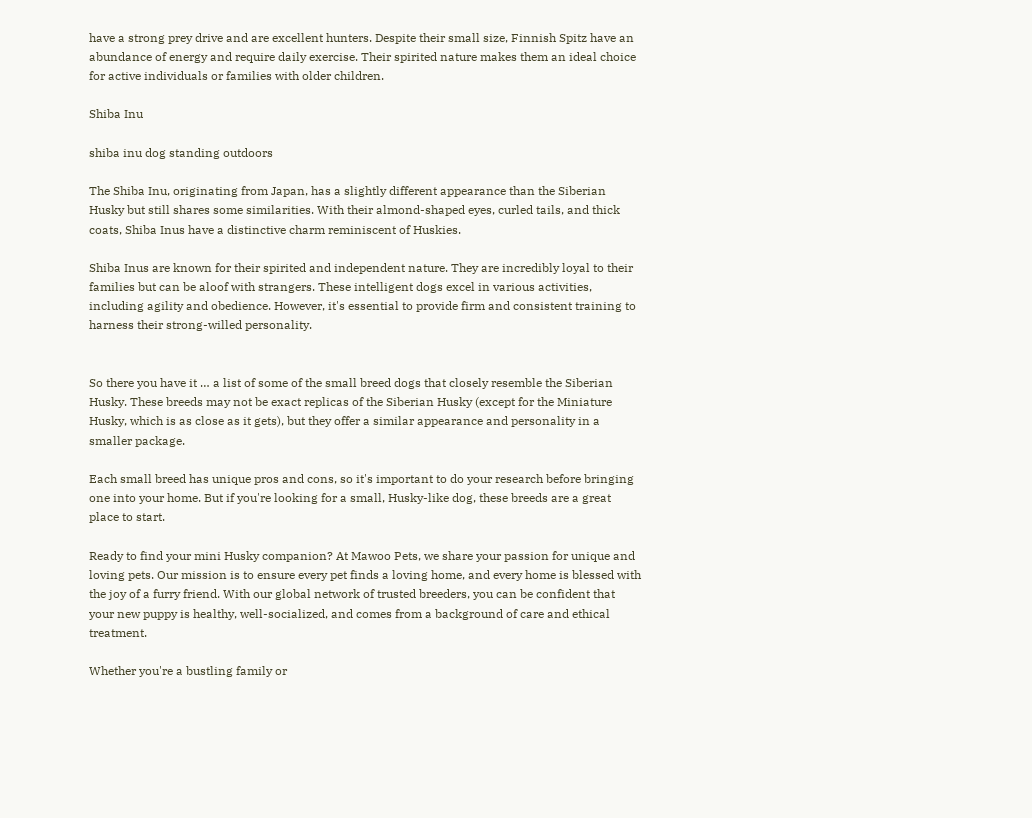have a strong prey drive and are excellent hunters. Despite their small size, Finnish Spitz have an abundance of energy and require daily exercise. Their spirited nature makes them an ideal choice for active individuals or families with older children.

Shiba Inu

shiba inu dog standing outdoors

The Shiba Inu, originating from Japan, has a slightly different appearance than the Siberian Husky but still shares some similarities. With their almond-shaped eyes, curled tails, and thick coats, Shiba Inus have a distinctive charm reminiscent of Huskies.

Shiba Inus are known for their spirited and independent nature. They are incredibly loyal to their families but can be aloof with strangers. These intelligent dogs excel in various activities, including agility and obedience. However, it's essential to provide firm and consistent training to harness their strong-willed personality.


So there you have it … a list of some of the small breed dogs that closely resemble the Siberian Husky. These breeds may not be exact replicas of the Siberian Husky (except for the Miniature Husky, which is as close as it gets), but they offer a similar appearance and personality in a smaller package.

Each small breed has unique pros and cons, so it's important to do your research before bringing one into your home. But if you're looking for a small, Husky-like dog, these breeds are a great place to start.

Ready to find your mini Husky companion? At Mawoo Pets, we share your passion for unique and loving pets. Our mission is to ensure every pet finds a loving home, and every home is blessed with the joy of a furry friend. With our global network of trusted breeders, you can be confident that your new puppy is healthy, well-socialized, and comes from a background of care and ethical treatment.

Whether you're a bustling family or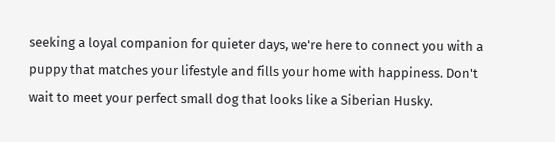seeking a loyal companion for quieter days, we're here to connect you with a puppy that matches your lifestyle and fills your home with happiness. Don't wait to meet your perfect small dog that looks like a Siberian Husky.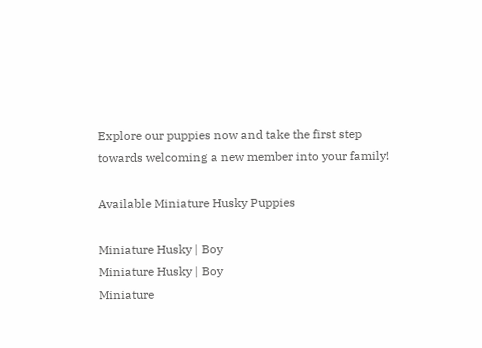Explore our puppies now and take the first step towards welcoming a new member into your family!

Available Miniature Husky Puppies

Miniature Husky | Boy
Miniature Husky | Boy
Miniature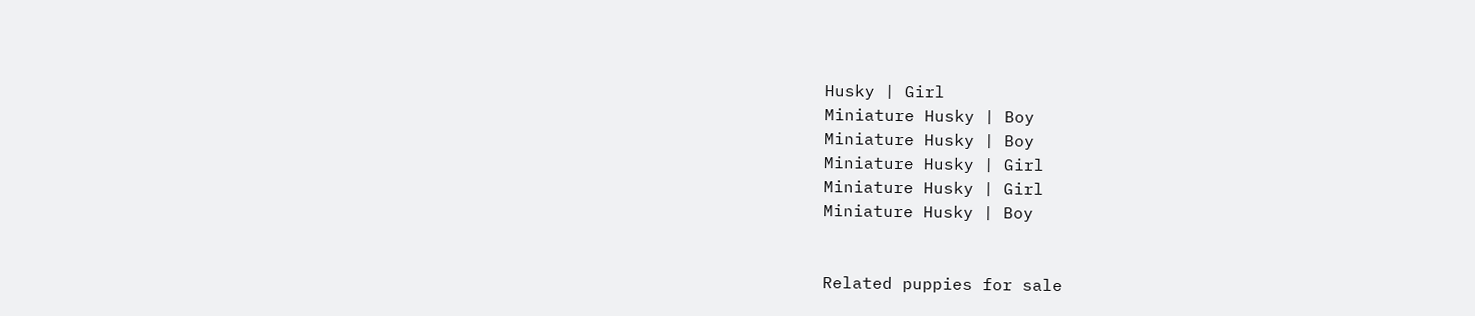Husky | Girl
Miniature Husky | Boy
Miniature Husky | Boy
Miniature Husky | Girl
Miniature Husky | Girl
Miniature Husky | Boy


Related puppies for sale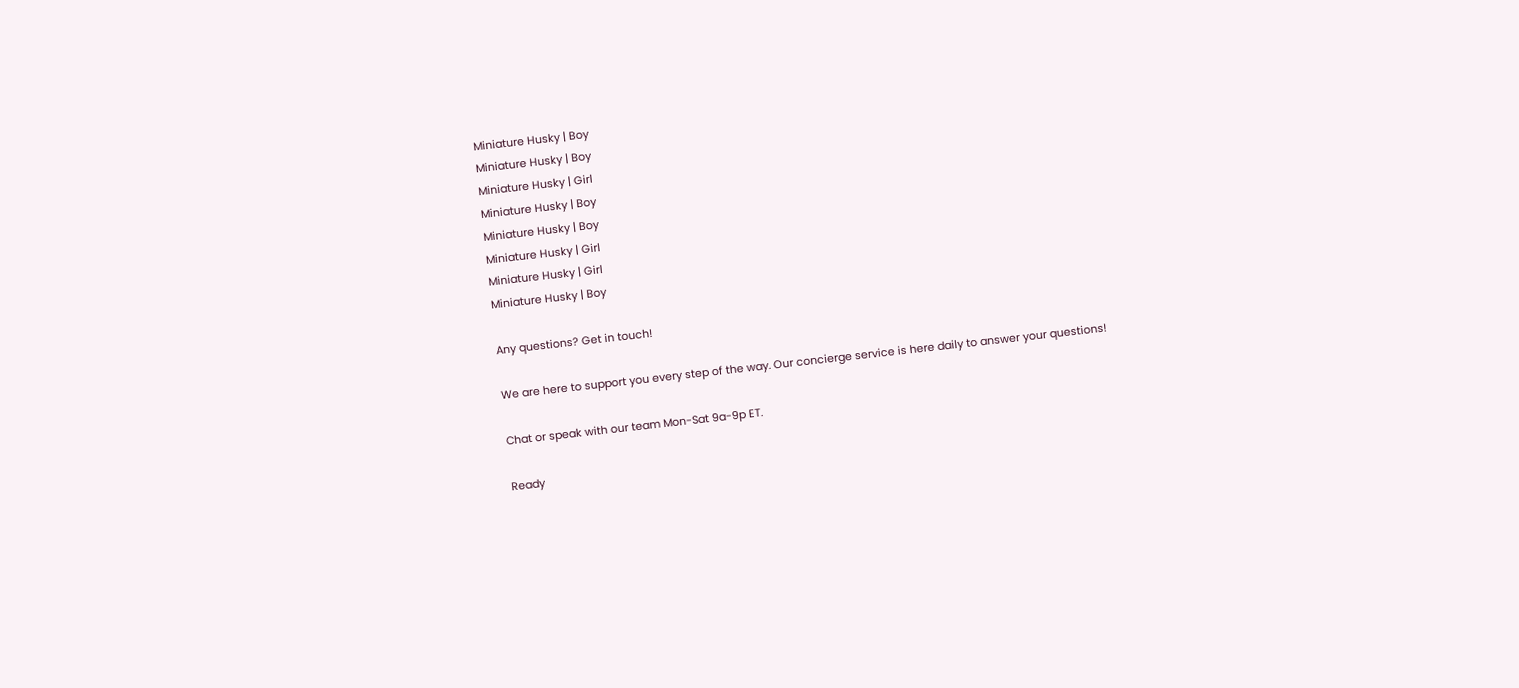Miniature Husky | Boy
Miniature Husky | Boy
Miniature Husky | Girl
Miniature Husky | Boy
Miniature Husky | Boy
Miniature Husky | Girl
Miniature Husky | Girl
Miniature Husky | Boy

Any questions? Get in touch!

We are here to support you every step of the way. Our concierge service is here daily to answer your questions!

Chat or speak with our team Mon-Sat 9a-9p ET.

Ready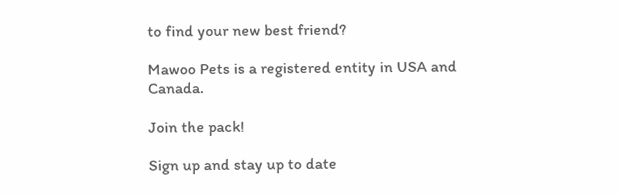to find your new best friend?

Mawoo Pets is a registered entity in USA and Canada.

Join the pack!

Sign up and stay up to date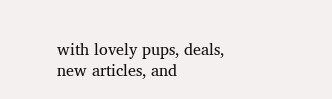with lovely pups, deals, new articles, and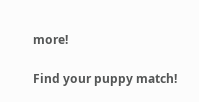more!

Find your puppy match!